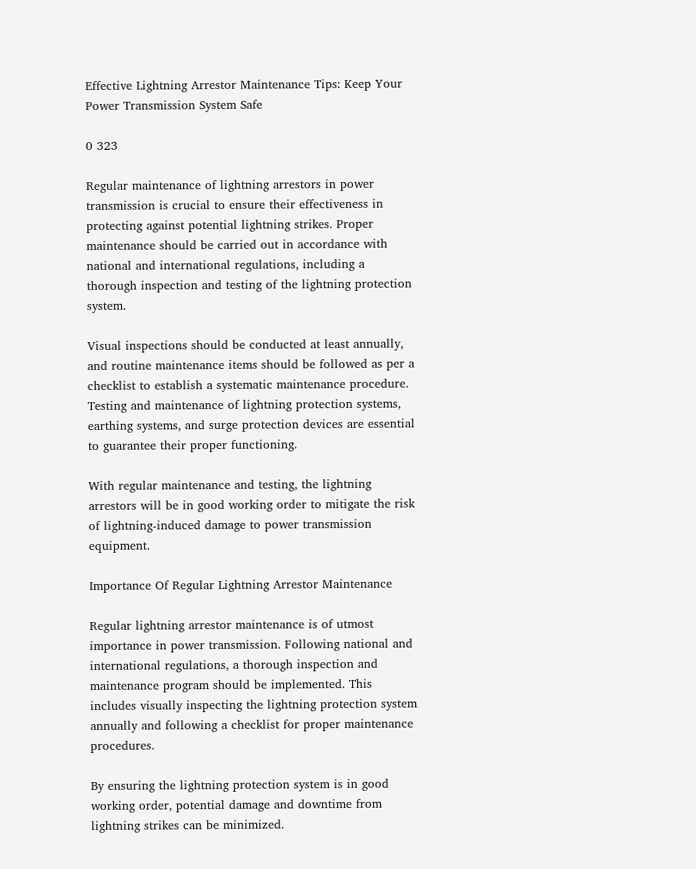Effective Lightning Arrestor Maintenance Tips: Keep Your Power Transmission System Safe

0 323

Regular maintenance of lightning arrestors in power transmission is crucial to ensure their effectiveness in protecting against potential lightning strikes. Proper maintenance should be carried out in accordance with national and international regulations, including a thorough inspection and testing of the lightning protection system.

Visual inspections should be conducted at least annually, and routine maintenance items should be followed as per a checklist to establish a systematic maintenance procedure. Testing and maintenance of lightning protection systems, earthing systems, and surge protection devices are essential to guarantee their proper functioning.

With regular maintenance and testing, the lightning arrestors will be in good working order to mitigate the risk of lightning-induced damage to power transmission equipment.

Importance Of Regular Lightning Arrestor Maintenance

Regular lightning arrestor maintenance is of utmost importance in power transmission. Following national and international regulations, a thorough inspection and maintenance program should be implemented. This includes visually inspecting the lightning protection system annually and following a checklist for proper maintenance procedures.

By ensuring the lightning protection system is in good working order, potential damage and downtime from lightning strikes can be minimized.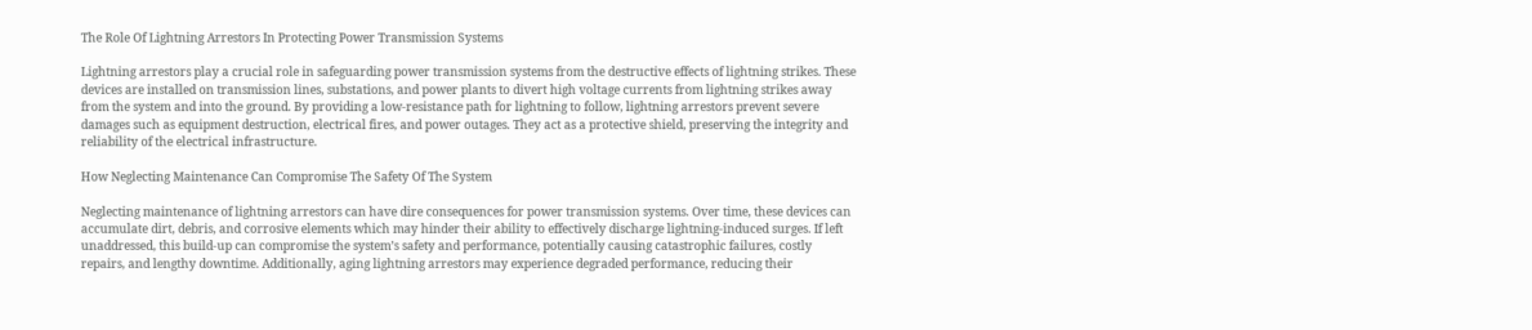The Role Of Lightning Arrestors In Protecting Power Transmission Systems

Lightning arrestors play a crucial role in safeguarding power transmission systems from the destructive effects of lightning strikes. These devices are installed on transmission lines, substations, and power plants to divert high voltage currents from lightning strikes away from the system and into the ground. By providing a low-resistance path for lightning to follow, lightning arrestors prevent severe damages such as equipment destruction, electrical fires, and power outages. They act as a protective shield, preserving the integrity and reliability of the electrical infrastructure.

How Neglecting Maintenance Can Compromise The Safety Of The System

Neglecting maintenance of lightning arrestors can have dire consequences for power transmission systems. Over time, these devices can accumulate dirt, debris, and corrosive elements which may hinder their ability to effectively discharge lightning-induced surges. If left unaddressed, this build-up can compromise the system’s safety and performance, potentially causing catastrophic failures, costly repairs, and lengthy downtime. Additionally, aging lightning arrestors may experience degraded performance, reducing their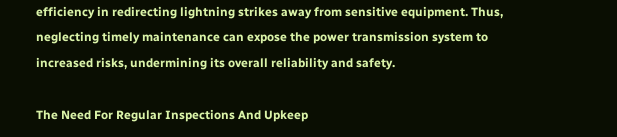efficiency in redirecting lightning strikes away from sensitive equipment. Thus, neglecting timely maintenance can expose the power transmission system to increased risks, undermining its overall reliability and safety.

The Need For Regular Inspections And Upkeep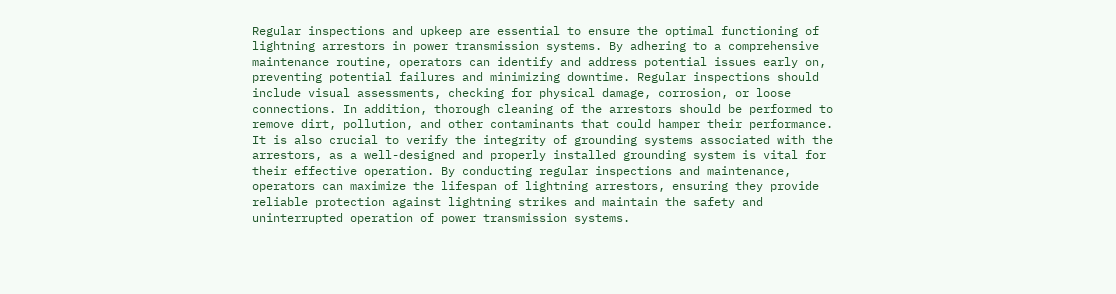Regular inspections and upkeep are essential to ensure the optimal functioning of lightning arrestors in power transmission systems. By adhering to a comprehensive maintenance routine, operators can identify and address potential issues early on, preventing potential failures and minimizing downtime. Regular inspections should include visual assessments, checking for physical damage, corrosion, or loose connections. In addition, thorough cleaning of the arrestors should be performed to remove dirt, pollution, and other contaminants that could hamper their performance. It is also crucial to verify the integrity of grounding systems associated with the arrestors, as a well-designed and properly installed grounding system is vital for their effective operation. By conducting regular inspections and maintenance, operators can maximize the lifespan of lightning arrestors, ensuring they provide reliable protection against lightning strikes and maintain the safety and uninterrupted operation of power transmission systems.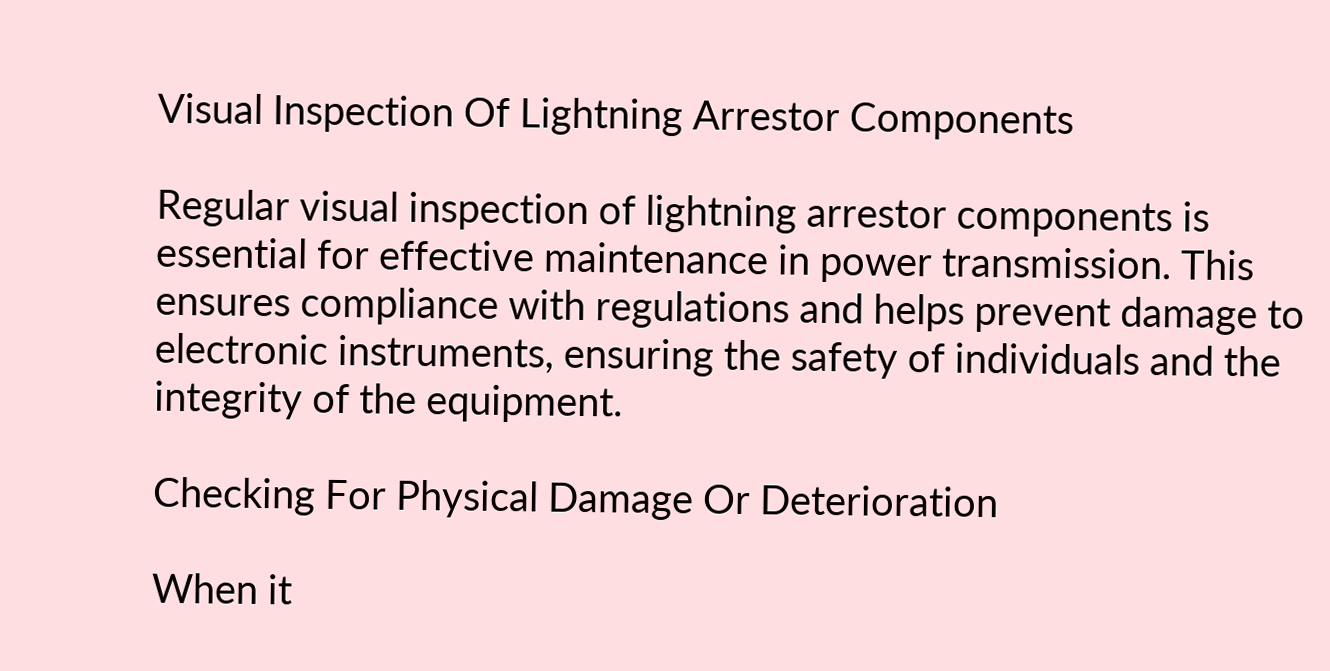Visual Inspection Of Lightning Arrestor Components

Regular visual inspection of lightning arrestor components is essential for effective maintenance in power transmission. This ensures compliance with regulations and helps prevent damage to electronic instruments, ensuring the safety of individuals and the integrity of the equipment.

Checking For Physical Damage Or Deterioration

When it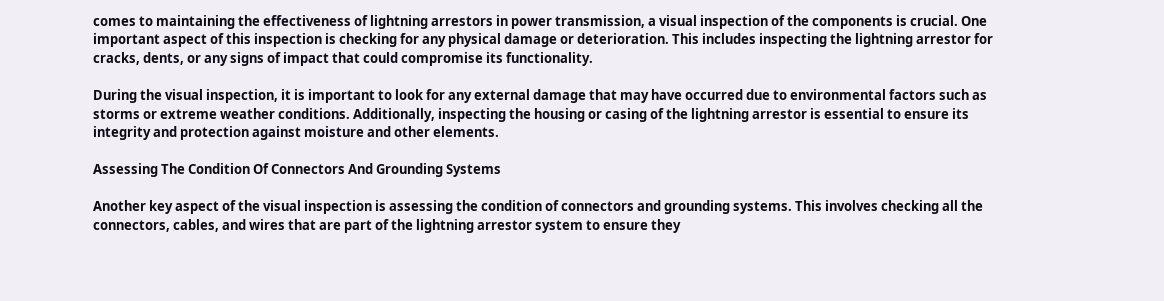comes to maintaining the effectiveness of lightning arrestors in power transmission, a visual inspection of the components is crucial. One important aspect of this inspection is checking for any physical damage or deterioration. This includes inspecting the lightning arrestor for cracks, dents, or any signs of impact that could compromise its functionality.

During the visual inspection, it is important to look for any external damage that may have occurred due to environmental factors such as storms or extreme weather conditions. Additionally, inspecting the housing or casing of the lightning arrestor is essential to ensure its integrity and protection against moisture and other elements.

Assessing The Condition Of Connectors And Grounding Systems

Another key aspect of the visual inspection is assessing the condition of connectors and grounding systems. This involves checking all the connectors, cables, and wires that are part of the lightning arrestor system to ensure they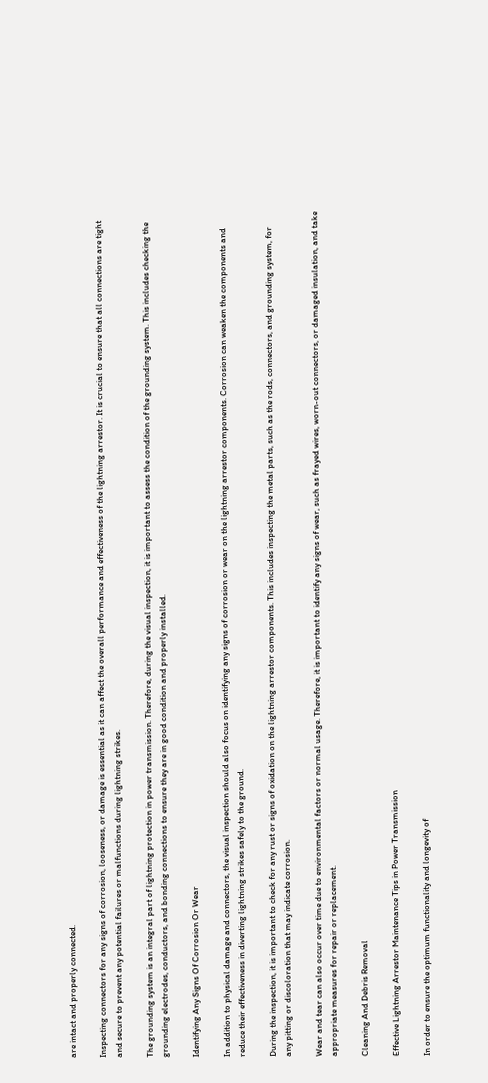are intact and properly connected.

Inspecting connectors for any signs of corrosion, looseness, or damage is essential as it can affect the overall performance and effectiveness of the lightning arrestor. It is crucial to ensure that all connections are tight and secure to prevent any potential failures or malfunctions during lightning strikes.

The grounding system is an integral part of lightning protection in power transmission. Therefore, during the visual inspection, it is important to assess the condition of the grounding system. This includes checking the grounding electrodes, conductors, and bonding connections to ensure they are in good condition and properly installed.

Identifying Any Signs Of Corrosion Or Wear

In addition to physical damage and connectors, the visual inspection should also focus on identifying any signs of corrosion or wear on the lightning arrestor components. Corrosion can weaken the components and reduce their effectiveness in diverting lightning strikes safely to the ground.

During the inspection, it is important to check for any rust or signs of oxidation on the lightning arrestor components. This includes inspecting the metal parts, such as the rods, connectors, and grounding system, for any pitting or discoloration that may indicate corrosion.

Wear and tear can also occur over time due to environmental factors or normal usage. Therefore, it is important to identify any signs of wear, such as frayed wires, worn-out connectors, or damaged insulation, and take appropriate measures for repair or replacement.

Cleaning And Debris Removal

Effective Lightning Arrestor Maintenance Tips in Power Transmission

In order to ensure the optimum functionality and longevity of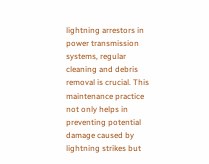lightning arrestors in power transmission systems, regular cleaning and debris removal is crucial. This maintenance practice not only helps in preventing potential damage caused by lightning strikes but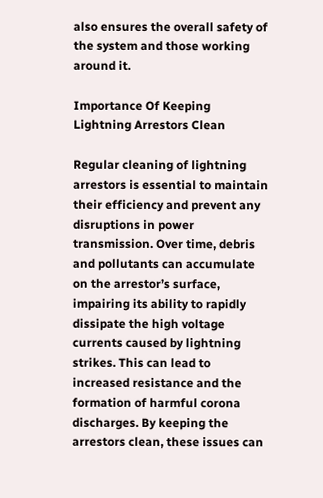also ensures the overall safety of the system and those working around it.

Importance Of Keeping Lightning Arrestors Clean

Regular cleaning of lightning arrestors is essential to maintain their efficiency and prevent any disruptions in power transmission. Over time, debris and pollutants can accumulate on the arrestor’s surface, impairing its ability to rapidly dissipate the high voltage currents caused by lightning strikes. This can lead to increased resistance and the formation of harmful corona discharges. By keeping the arrestors clean, these issues can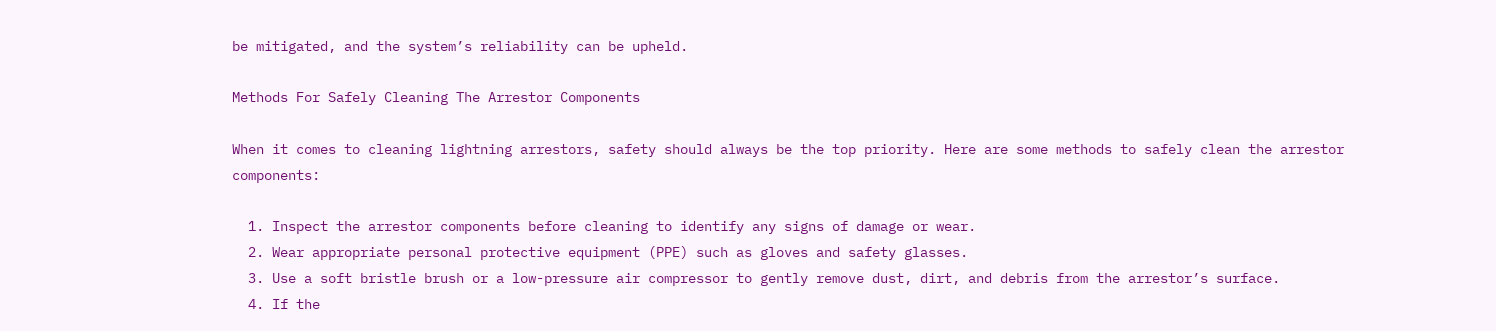be mitigated, and the system’s reliability can be upheld.

Methods For Safely Cleaning The Arrestor Components

When it comes to cleaning lightning arrestors, safety should always be the top priority. Here are some methods to safely clean the arrestor components:

  1. Inspect the arrestor components before cleaning to identify any signs of damage or wear.
  2. Wear appropriate personal protective equipment (PPE) such as gloves and safety glasses.
  3. Use a soft bristle brush or a low-pressure air compressor to gently remove dust, dirt, and debris from the arrestor’s surface.
  4. If the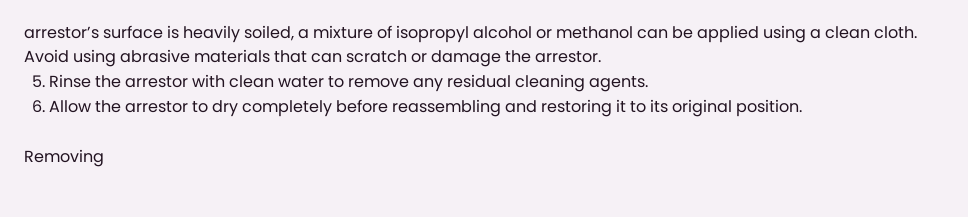arrestor’s surface is heavily soiled, a mixture of isopropyl alcohol or methanol can be applied using a clean cloth. Avoid using abrasive materials that can scratch or damage the arrestor.
  5. Rinse the arrestor with clean water to remove any residual cleaning agents.
  6. Allow the arrestor to dry completely before reassembling and restoring it to its original position.

Removing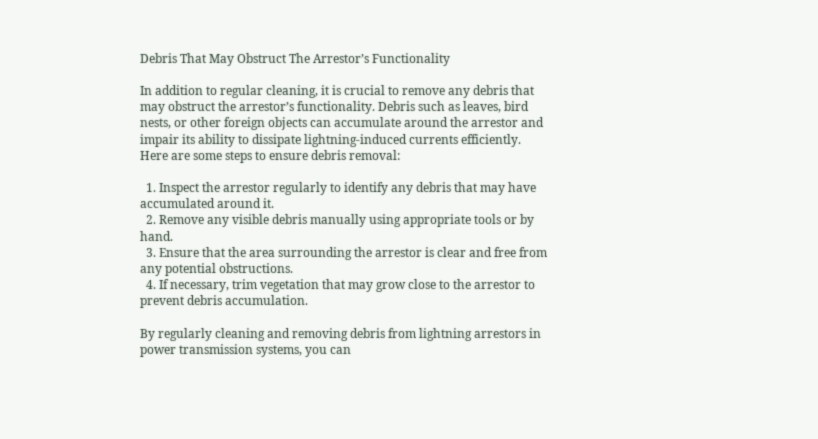Debris That May Obstruct The Arrestor’s Functionality

In addition to regular cleaning, it is crucial to remove any debris that may obstruct the arrestor’s functionality. Debris such as leaves, bird nests, or other foreign objects can accumulate around the arrestor and impair its ability to dissipate lightning-induced currents efficiently. Here are some steps to ensure debris removal:

  1. Inspect the arrestor regularly to identify any debris that may have accumulated around it.
  2. Remove any visible debris manually using appropriate tools or by hand.
  3. Ensure that the area surrounding the arrestor is clear and free from any potential obstructions.
  4. If necessary, trim vegetation that may grow close to the arrestor to prevent debris accumulation.

By regularly cleaning and removing debris from lightning arrestors in power transmission systems, you can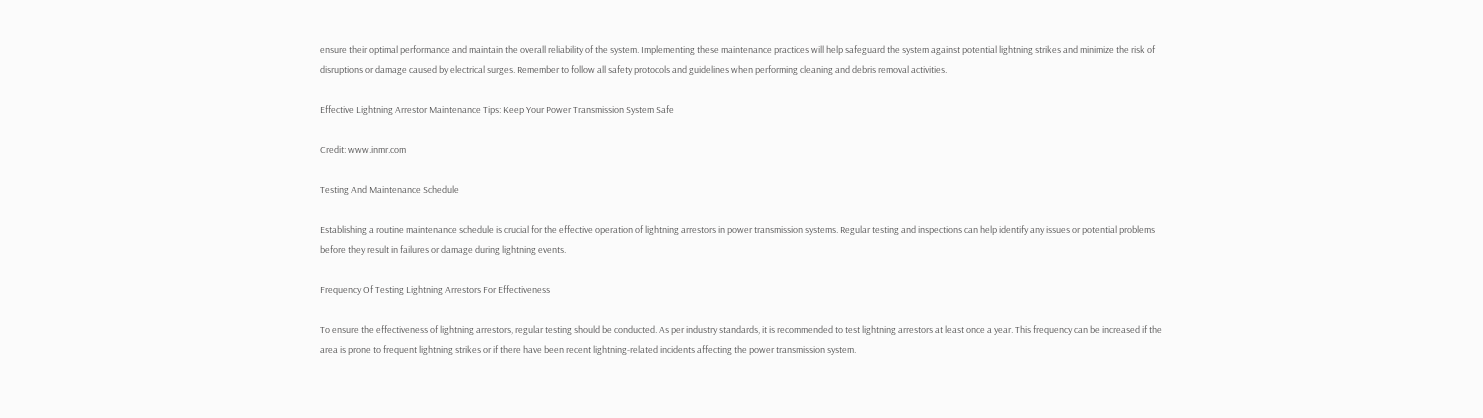ensure their optimal performance and maintain the overall reliability of the system. Implementing these maintenance practices will help safeguard the system against potential lightning strikes and minimize the risk of disruptions or damage caused by electrical surges. Remember to follow all safety protocols and guidelines when performing cleaning and debris removal activities.

Effective Lightning Arrestor Maintenance Tips: Keep Your Power Transmission System Safe

Credit: www.inmr.com

Testing And Maintenance Schedule

Establishing a routine maintenance schedule is crucial for the effective operation of lightning arrestors in power transmission systems. Regular testing and inspections can help identify any issues or potential problems before they result in failures or damage during lightning events.

Frequency Of Testing Lightning Arrestors For Effectiveness

To ensure the effectiveness of lightning arrestors, regular testing should be conducted. As per industry standards, it is recommended to test lightning arrestors at least once a year. This frequency can be increased if the area is prone to frequent lightning strikes or if there have been recent lightning-related incidents affecting the power transmission system.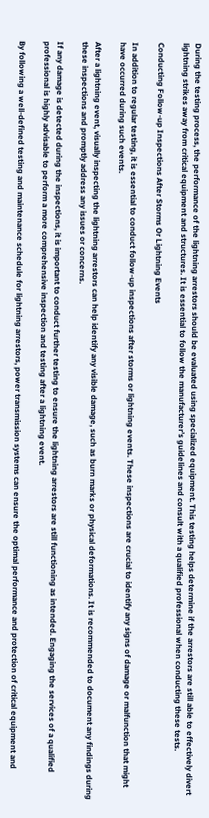During the testing process, the performance of the lightning arrestors should be evaluated using specialized equipment. This testing helps determine if the arrestors are still able to effectively divert lightning strikes away from critical equipment and structures. It is essential to follow the manufacturer’s guidelines and consult with a qualified professional when conducting these tests.

Conducting Follow-up Inspections After Storms Or Lightning Events

In addition to regular testing, it is essential to conduct follow-up inspections after storms or lightning events. These inspections are crucial to identify any signs of damage or malfunction that might have occurred during such events.

After a lightning event, visually inspecting the lightning arrestors can help identify any visible damage, such as burn marks or physical deformations. It is recommended to document any findings during these inspections and promptly address any issues or concerns.

If any damage is detected during the inspections, it is important to conduct further testing to ensure the lightning arrestors are still functioning as intended. Engaging the services of a qualified professional is highly advisable to perform a more comprehensive inspection and testing after a lightning event.

By following a well-defined testing and maintenance schedule for lightning arrestors, power transmission systems can ensure the optimal performance and protection of critical equipment and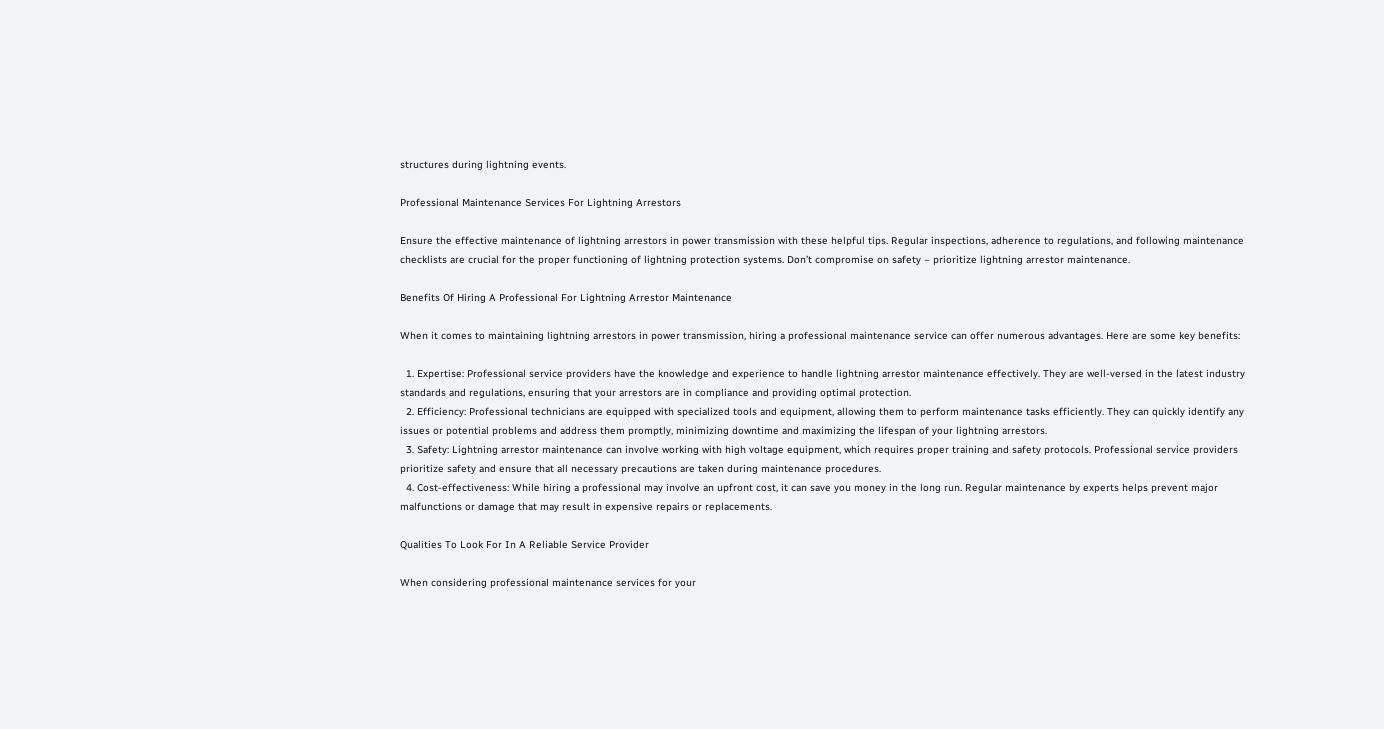structures during lightning events.

Professional Maintenance Services For Lightning Arrestors

Ensure the effective maintenance of lightning arrestors in power transmission with these helpful tips. Regular inspections, adherence to regulations, and following maintenance checklists are crucial for the proper functioning of lightning protection systems. Don’t compromise on safety – prioritize lightning arrestor maintenance.

Benefits Of Hiring A Professional For Lightning Arrestor Maintenance

When it comes to maintaining lightning arrestors in power transmission, hiring a professional maintenance service can offer numerous advantages. Here are some key benefits:

  1. Expertise: Professional service providers have the knowledge and experience to handle lightning arrestor maintenance effectively. They are well-versed in the latest industry standards and regulations, ensuring that your arrestors are in compliance and providing optimal protection.
  2. Efficiency: Professional technicians are equipped with specialized tools and equipment, allowing them to perform maintenance tasks efficiently. They can quickly identify any issues or potential problems and address them promptly, minimizing downtime and maximizing the lifespan of your lightning arrestors.
  3. Safety: Lightning arrestor maintenance can involve working with high voltage equipment, which requires proper training and safety protocols. Professional service providers prioritize safety and ensure that all necessary precautions are taken during maintenance procedures.
  4. Cost-effectiveness: While hiring a professional may involve an upfront cost, it can save you money in the long run. Regular maintenance by experts helps prevent major malfunctions or damage that may result in expensive repairs or replacements.

Qualities To Look For In A Reliable Service Provider

When considering professional maintenance services for your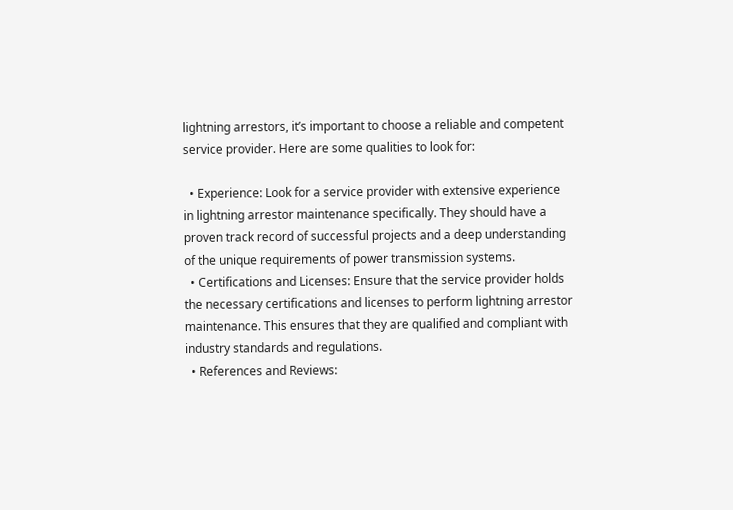lightning arrestors, it’s important to choose a reliable and competent service provider. Here are some qualities to look for:

  • Experience: Look for a service provider with extensive experience in lightning arrestor maintenance specifically. They should have a proven track record of successful projects and a deep understanding of the unique requirements of power transmission systems.
  • Certifications and Licenses: Ensure that the service provider holds the necessary certifications and licenses to perform lightning arrestor maintenance. This ensures that they are qualified and compliant with industry standards and regulations.
  • References and Reviews: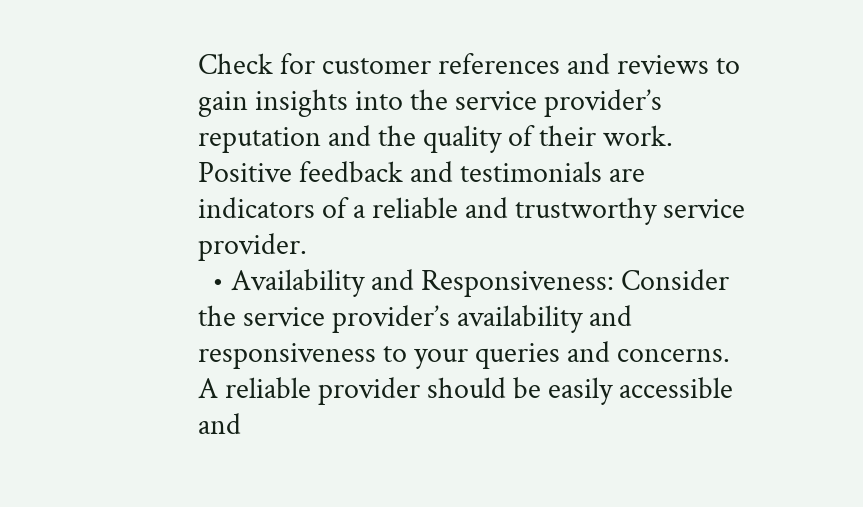Check for customer references and reviews to gain insights into the service provider’s reputation and the quality of their work. Positive feedback and testimonials are indicators of a reliable and trustworthy service provider.
  • Availability and Responsiveness: Consider the service provider’s availability and responsiveness to your queries and concerns. A reliable provider should be easily accessible and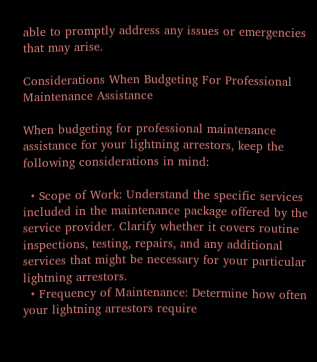able to promptly address any issues or emergencies that may arise.

Considerations When Budgeting For Professional Maintenance Assistance

When budgeting for professional maintenance assistance for your lightning arrestors, keep the following considerations in mind:

  • Scope of Work: Understand the specific services included in the maintenance package offered by the service provider. Clarify whether it covers routine inspections, testing, repairs, and any additional services that might be necessary for your particular lightning arrestors.
  • Frequency of Maintenance: Determine how often your lightning arrestors require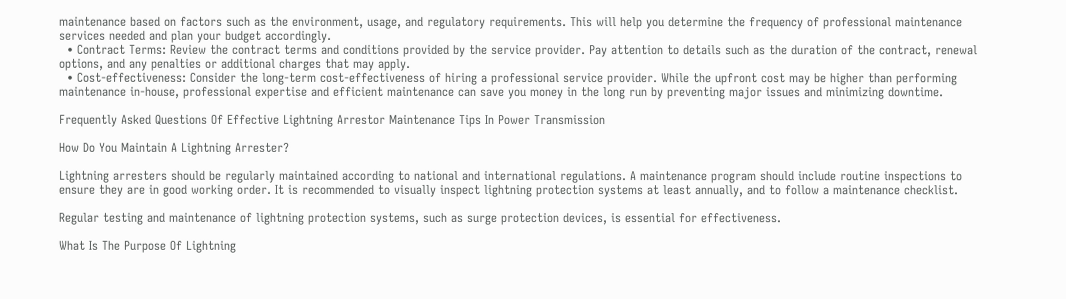maintenance based on factors such as the environment, usage, and regulatory requirements. This will help you determine the frequency of professional maintenance services needed and plan your budget accordingly.
  • Contract Terms: Review the contract terms and conditions provided by the service provider. Pay attention to details such as the duration of the contract, renewal options, and any penalties or additional charges that may apply.
  • Cost-effectiveness: Consider the long-term cost-effectiveness of hiring a professional service provider. While the upfront cost may be higher than performing maintenance in-house, professional expertise and efficient maintenance can save you money in the long run by preventing major issues and minimizing downtime.

Frequently Asked Questions Of Effective Lightning Arrestor Maintenance Tips In Power Transmission

How Do You Maintain A Lightning Arrester?

Lightning arresters should be regularly maintained according to national and international regulations. A maintenance program should include routine inspections to ensure they are in good working order. It is recommended to visually inspect lightning protection systems at least annually, and to follow a maintenance checklist.

Regular testing and maintenance of lightning protection systems, such as surge protection devices, is essential for effectiveness.

What Is The Purpose Of Lightning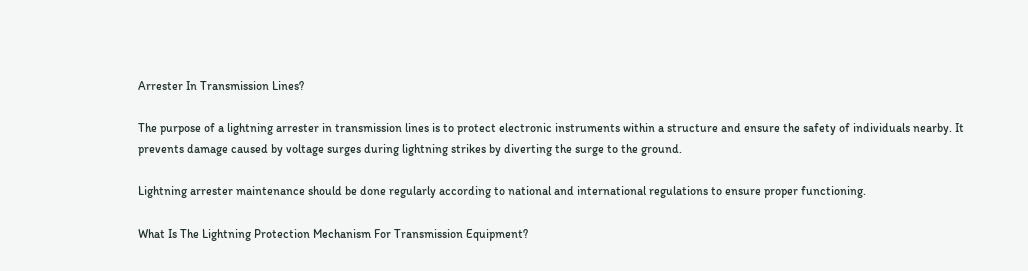Arrester In Transmission Lines?

The purpose of a lightning arrester in transmission lines is to protect electronic instruments within a structure and ensure the safety of individuals nearby. It prevents damage caused by voltage surges during lightning strikes by diverting the surge to the ground.

Lightning arrester maintenance should be done regularly according to national and international regulations to ensure proper functioning.

What Is The Lightning Protection Mechanism For Transmission Equipment?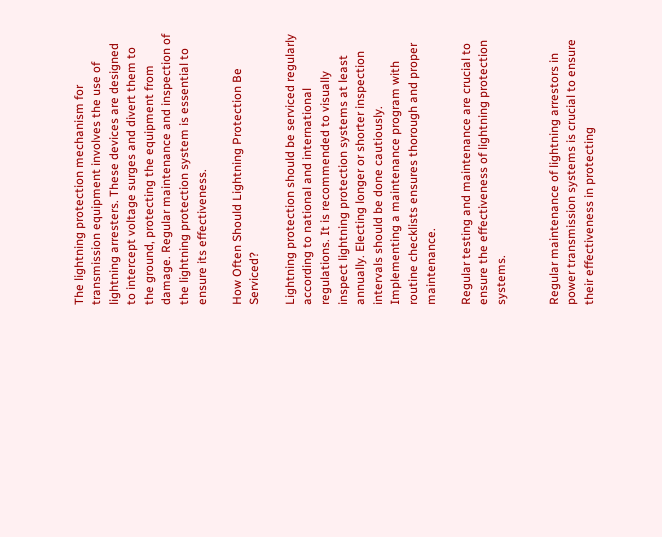The lightning protection mechanism for transmission equipment involves the use of lightning arresters. These devices are designed to intercept voltage surges and divert them to the ground, protecting the equipment from damage. Regular maintenance and inspection of the lightning protection system is essential to ensure its effectiveness.

How Often Should Lightning Protection Be Serviced?

Lightning protection should be serviced regularly according to national and international regulations. It is recommended to visually inspect lightning protection systems at least annually. Electing longer or shorter inspection intervals should be done cautiously. Implementing a maintenance program with routine checklists ensures thorough and proper maintenance.

Regular testing and maintenance are crucial to ensure the effectiveness of lightning protection systems.


Regular maintenance of lightning arrestors in power transmission systems is crucial to ensure their effectiveness in protecting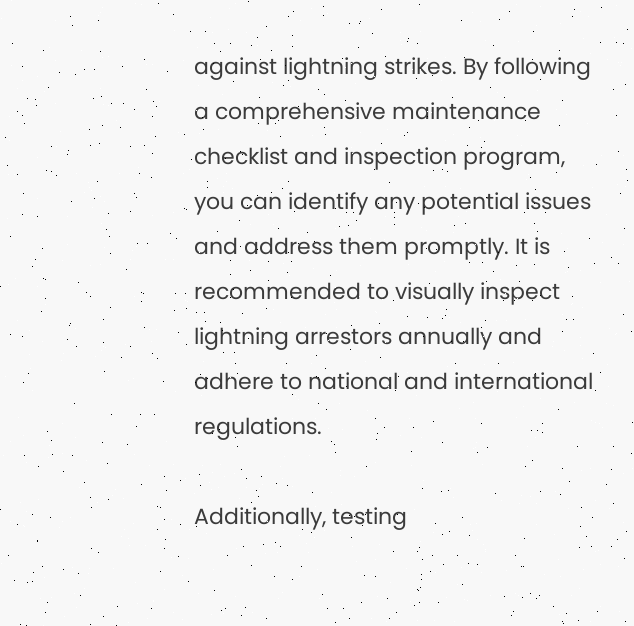against lightning strikes. By following a comprehensive maintenance checklist and inspection program, you can identify any potential issues and address them promptly. It is recommended to visually inspect lightning arrestors annually and adhere to national and international regulations.

Additionally, testing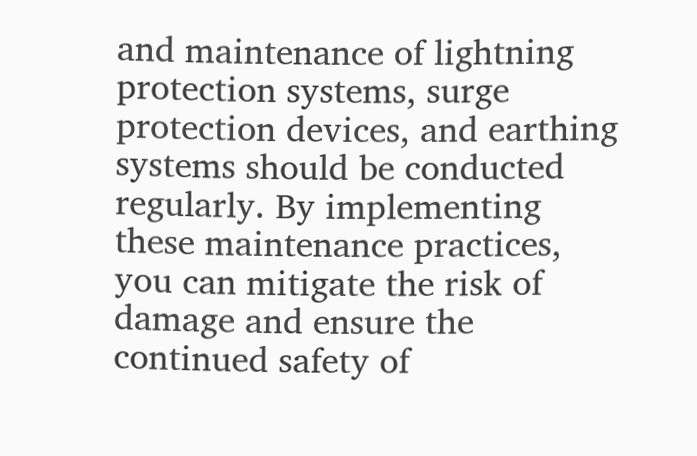and maintenance of lightning protection systems, surge protection devices, and earthing systems should be conducted regularly. By implementing these maintenance practices, you can mitigate the risk of damage and ensure the continued safety of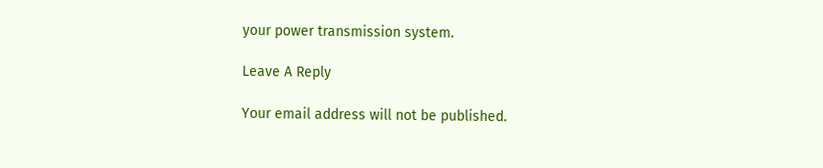your power transmission system.

Leave A Reply

Your email address will not be published.